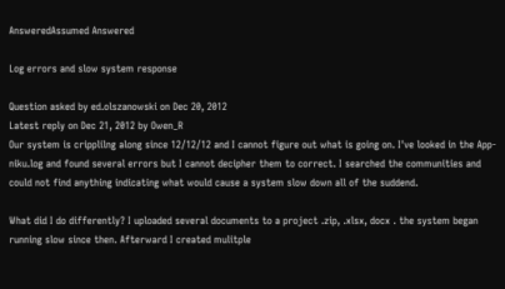AnsweredAssumed Answered

Log errors and slow system response

Question asked by ed.olszanowski on Dec 20, 2012
Latest reply on Dec 21, 2012 by Owen_R
Our system is cripplilng along since 12/12/12 and I cannot figure out what is going on. I've looked in the App-niku.log and found several errors but I cannot decipher them to correct. I searched the communities and could not find anything indicating what would cause a system slow down all of the suddend.

What did I do differently? I uploaded several documents to a project .zip, .xlsx, docx . the system began running slow since then. Afterward I created mulitple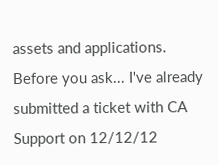assets and applications. Before you ask... I've already submitted a ticket with CA Support on 12/12/12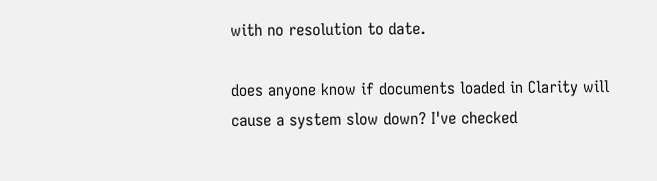with no resolution to date.

does anyone know if documents loaded in Clarity will cause a system slow down? I've checked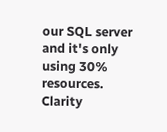our SQL server and it's only using 30% resources. Clarity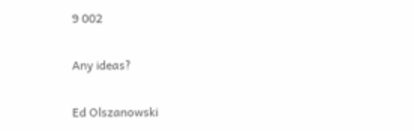9 002

Any ideas?

Ed Olszanowski